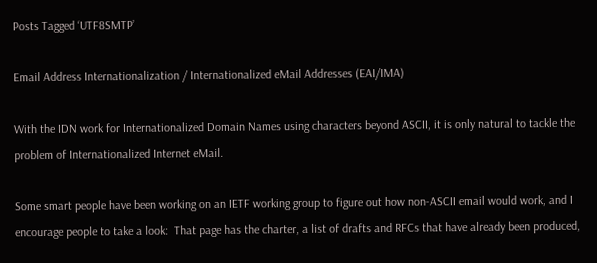Posts Tagged ‘UTF8SMTP’

Email Address Internationalization / Internationalized eMail Addresses (EAI/IMA)

With the IDN work for Internationalized Domain Names using characters beyond ASCII, it is only natural to tackle the problem of Internationalized Internet eMail.

Some smart people have been working on an IETF working group to figure out how non-ASCII email would work, and I encourage people to take a look:  That page has the charter, a list of drafts and RFCs that have already been produced,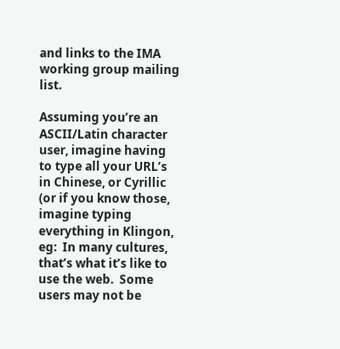and links to the IMA working group mailing list.

Assuming you’re an ASCII/Latin character user, imagine having to type all your URL’s in Chinese, or Cyrillic (or if you know those, imagine typing everything in Klingon, eg:  In many cultures, that’s what it’s like to use the web.  Some users may not be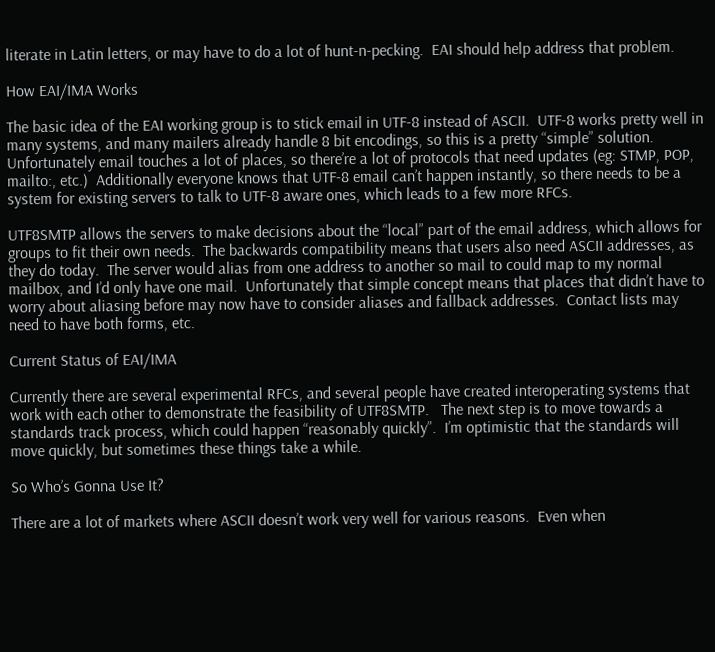literate in Latin letters, or may have to do a lot of hunt-n-pecking.  EAI should help address that problem.

How EAI/IMA Works

The basic idea of the EAI working group is to stick email in UTF-8 instead of ASCII.  UTF-8 works pretty well in many systems, and many mailers already handle 8 bit encodings, so this is a pretty “simple” solution.  Unfortunately email touches a lot of places, so there’re a lot of protocols that need updates (eg: STMP, POP, mailto:, etc.)  Additionally everyone knows that UTF-8 email can’t happen instantly, so there needs to be a system for existing servers to talk to UTF-8 aware ones, which leads to a few more RFCs.

UTF8SMTP allows the servers to make decisions about the “local” part of the email address, which allows for groups to fit their own needs.  The backwards compatibility means that users also need ASCII addresses, as they do today.  The server would alias from one address to another so mail to could map to my normal mailbox, and I’d only have one mail.  Unfortunately that simple concept means that places that didn’t have to worry about aliasing before may now have to consider aliases and fallback addresses.  Contact lists may need to have both forms, etc.

Current Status of EAI/IMA

Currently there are several experimental RFCs, and several people have created interoperating systems that work with each other to demonstrate the feasibility of UTF8SMTP.   The next step is to move towards a standards track process, which could happen “reasonably quickly”.  I’m optimistic that the standards will move quickly, but sometimes these things take a while.

So Who’s Gonna Use It?

There are a lot of markets where ASCII doesn’t work very well for various reasons.  Even when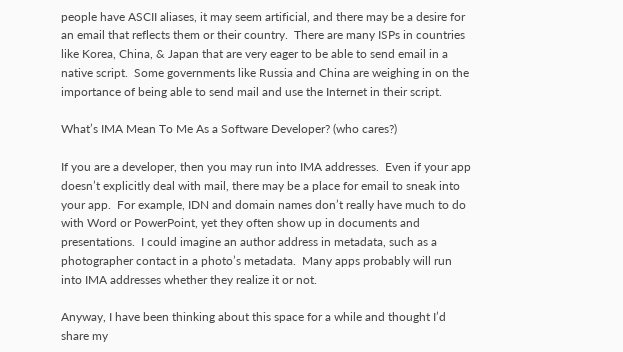people have ASCII aliases, it may seem artificial, and there may be a desire for an email that reflects them or their country.  There are many ISPs in countries like Korea, China, & Japan that are very eager to be able to send email in a native script.  Some governments like Russia and China are weighing in on the importance of being able to send mail and use the Internet in their script.

What’s IMA Mean To Me As a Software Developer? (who cares?)

If you are a developer, then you may run into IMA addresses.  Even if your app doesn’t explicitly deal with mail, there may be a place for email to sneak into your app.  For example, IDN and domain names don’t really have much to do with Word or PowerPoint, yet they often show up in documents and presentations.  I could imagine an author address in metadata, such as a photographer contact in a photo’s metadata.  Many apps probably will run into IMA addresses whether they realize it or not.

Anyway, I have been thinking about this space for a while and thought I’d share my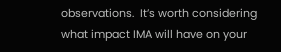observations.  It’s worth considering what impact IMA will have on your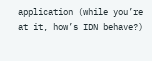application (while you’re at it, how’s IDN behave?)